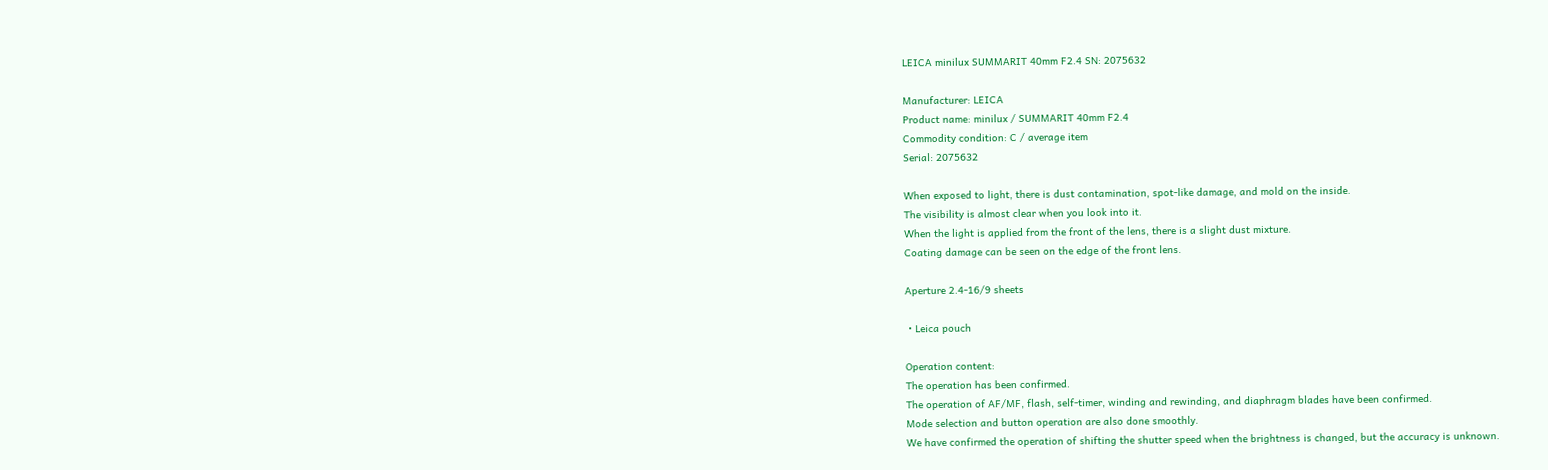LEICA minilux SUMMARIT 40mm F2.4 SN: 2075632

Manufacturer: LEICA
Product name: minilux / SUMMARIT 40mm F2.4
Commodity condition: C / average item
Serial: 2075632

When exposed to light, there is dust contamination, spot-like damage, and mold on the inside.
The visibility is almost clear when you look into it.
When the light is applied from the front of the lens, there is a slight dust mixture.
Coating damage can be seen on the edge of the front lens.

Aperture 2.4-16/9 sheets

・Leica pouch

Operation content:
The operation has been confirmed.
The operation of AF/MF, flash, self-timer, winding and rewinding, and diaphragm blades have been confirmed.
Mode selection and button operation are also done smoothly.
We have confirmed the operation of shifting the shutter speed when the brightness is changed, but the accuracy is unknown.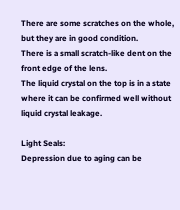There are some scratches on the whole, but they are in good condition.
There is a small scratch-like dent on the front edge of the lens.
The liquid crystal on the top is in a state where it can be confirmed well without liquid crystal leakage.

Light Seals:
Depression due to aging can be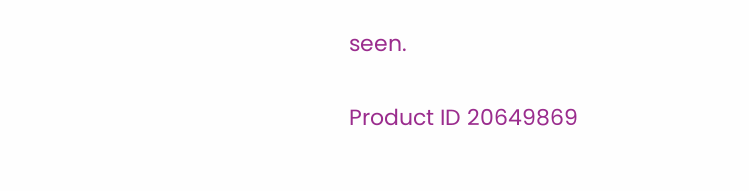seen.

Product ID 20649869